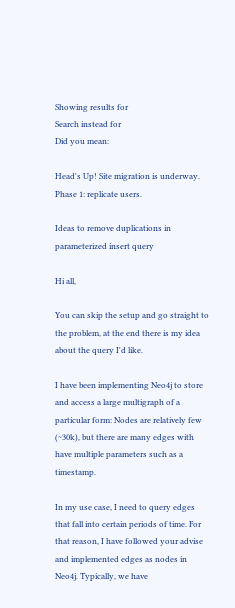Showing results for
Search instead for
Did you mean:

Head's Up! Site migration is underway. Phase 1: replicate users.

Ideas to remove duplications in parameterized insert query

Hi all,

You can skip the setup and go straight to the problem, at the end there is my idea about the query I'd like.

I have been implementing Neo4j to store and access a large multigraph of a particular form: Nodes are relatively few (~30k), but there are many edges with have multiple parameters such as a timestamp.

In my use case, I need to query edges that fall into certain periods of time. For that reason, I have followed your advise and implemented edges as nodes in Neo4j. Typically, we have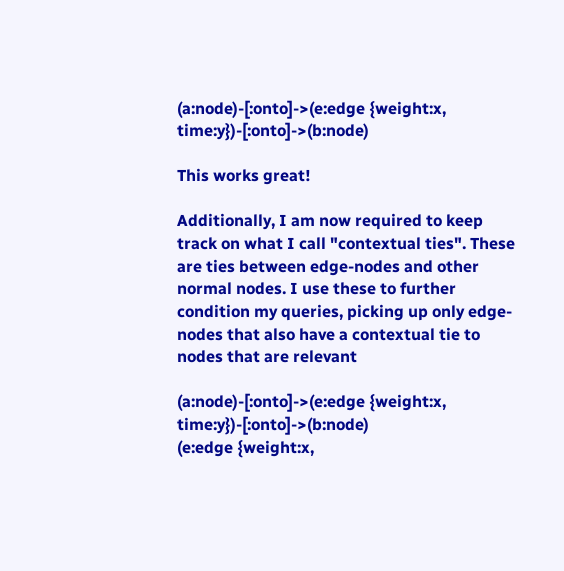(a:node)-[:onto]->(e:edge {weight:x, time:y})-[:onto]->(b:node)

This works great!

Additionally, I am now required to keep track on what I call "contextual ties". These are ties between edge-nodes and other normal nodes. I use these to further condition my queries, picking up only edge-nodes that also have a contextual tie to nodes that are relevant

(a:node)-[:onto]->(e:edge {weight:x, time:y})-[:onto]->(b:node)
(e:edge {weight:x,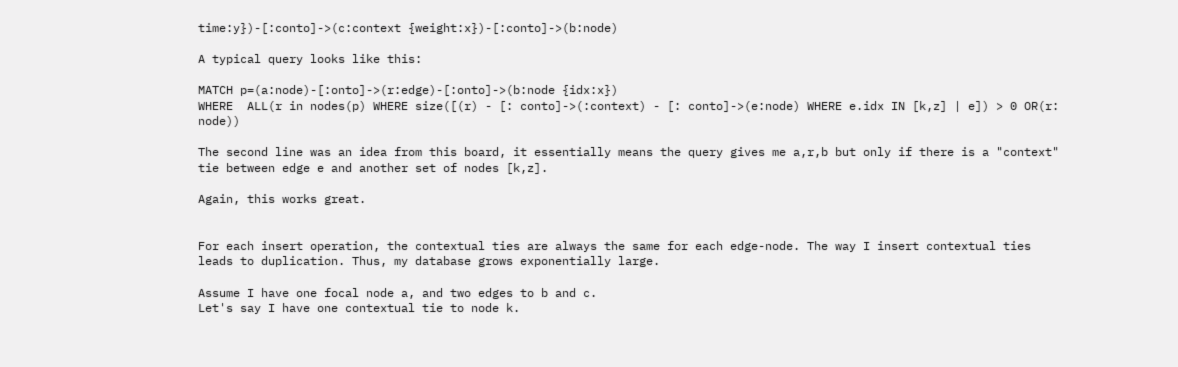time:y})-[:conto]->(c:context {weight:x})-[:conto]->(b:node)

A typical query looks like this:

MATCH p=(a:node)-[:onto]->(r:edge)-[:onto]->(b:node {idx:x})
WHERE  ALL(r in nodes(p) WHERE size([(r) - [: conto]->(:context) - [: conto]->(e:node) WHERE e.idx IN [k,z] | e]) > 0 OR(r: node))

The second line was an idea from this board, it essentially means the query gives me a,r,b but only if there is a "context" tie between edge e and another set of nodes [k,z].

Again, this works great.


For each insert operation, the contextual ties are always the same for each edge-node. The way I insert contextual ties leads to duplication. Thus, my database grows exponentially large.

Assume I have one focal node a, and two edges to b and c.
Let's say I have one contextual tie to node k.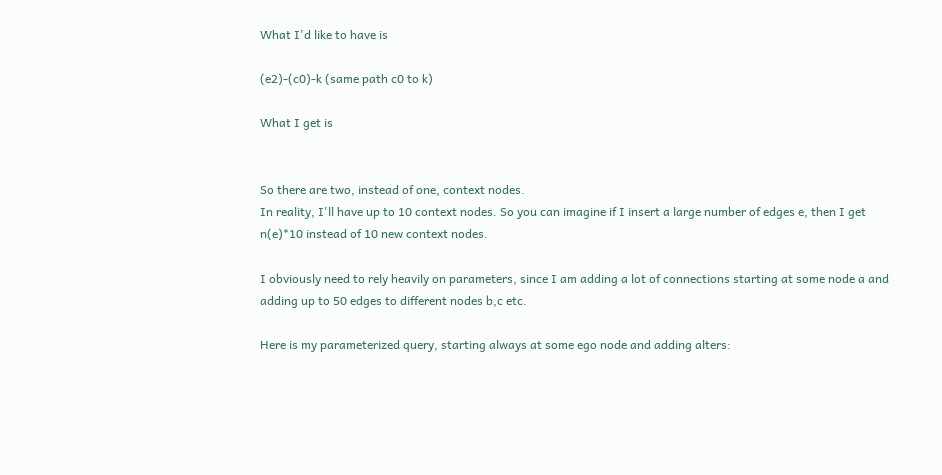What I'd like to have is

(e2)-(c0)-k (same path c0 to k)

What I get is


So there are two, instead of one, context nodes.
In reality, I'll have up to 10 context nodes. So you can imagine if I insert a large number of edges e, then I get n(e)*10 instead of 10 new context nodes.

I obviously need to rely heavily on parameters, since I am adding a lot of connections starting at some node a and adding up to 50 edges to different nodes b,c etc.

Here is my parameterized query, starting always at some ego node and adding alters: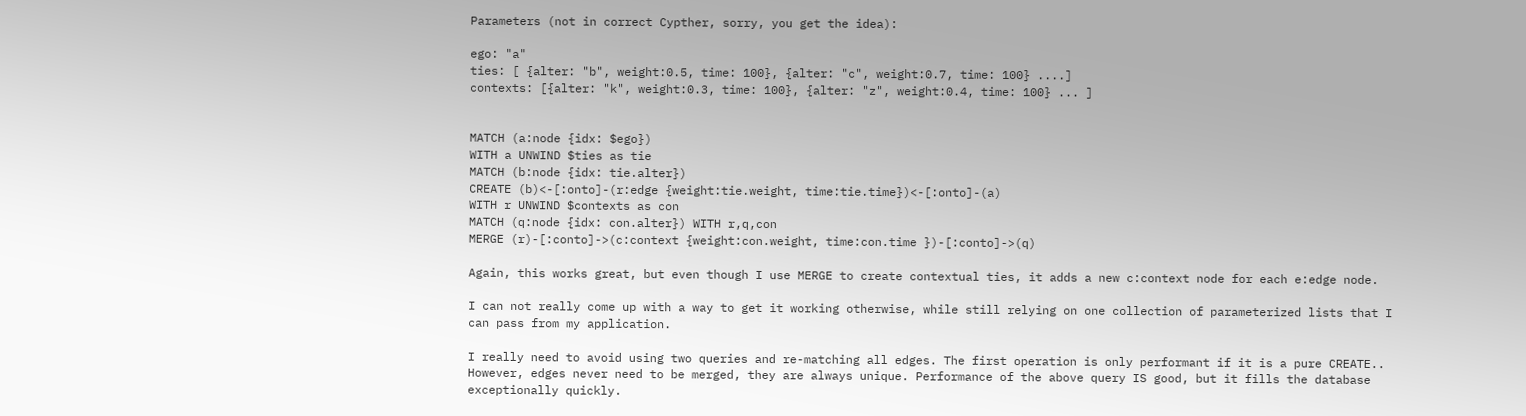Parameters (not in correct Cypther, sorry, you get the idea):

ego: "a"
ties: [ {alter: "b", weight:0.5, time: 100}, {alter: "c", weight:0.7, time: 100} ....]
contexts: [{alter: "k", weight:0.3, time: 100}, {alter: "z", weight:0.4, time: 100} ... ]


MATCH (a:node {idx: $ego})
WITH a UNWIND $ties as tie
MATCH (b:node {idx: tie.alter})
CREATE (b)<-[:onto]-(r:edge {weight:tie.weight, time:tie.time})<-[:onto]-(a)
WITH r UNWIND $contexts as con
MATCH (q:node {idx: con.alter}) WITH r,q,con
MERGE (r)-[:conto]->(c:context {weight:con.weight, time:con.time })-[:conto]->(q)

Again, this works great, but even though I use MERGE to create contextual ties, it adds a new c:context node for each e:edge node.

I can not really come up with a way to get it working otherwise, while still relying on one collection of parameterized lists that I can pass from my application.

I really need to avoid using two queries and re-matching all edges. The first operation is only performant if it is a pure CREATE.. However, edges never need to be merged, they are always unique. Performance of the above query IS good, but it fills the database exceptionally quickly.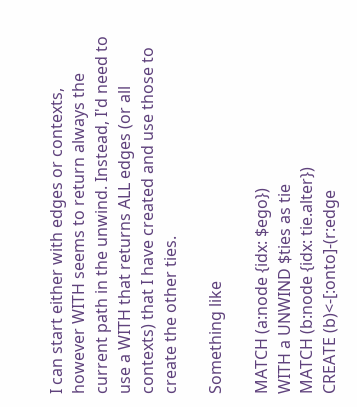I can start either with edges or contexts, however WITH seems to return always the current path in the unwind. Instead, I'd need to use a WITH that returns ALL edges (or all contexts) that I have created and use those to create the other ties.

Something like

MATCH (a:node {idx: $ego})
WITH a UNWIND $ties as tie
MATCH (b:node {idx: tie.alter})
CREATE (b)<-[:onto]-(r:edge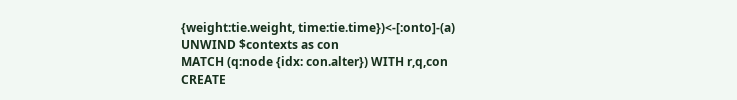{weight:tie.weight, time:tie.time})<-[:onto]-(a)
UNWIND $contexts as con
MATCH (q:node {idx: con.alter}) WITH r,q,con
CREATE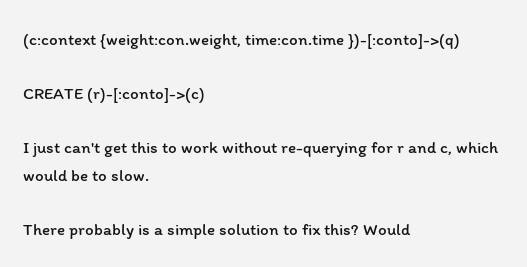(c:context {weight:con.weight, time:con.time })-[:conto]->(q)

CREATE (r)-[:conto]->(c)

I just can't get this to work without re-querying for r and c, which would be to slow.

There probably is a simple solution to fix this? Would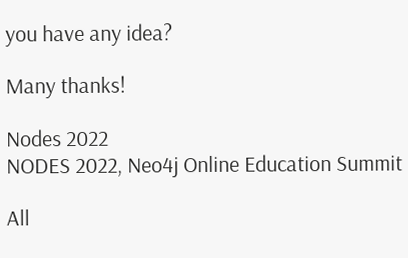you have any idea?

Many thanks!

Nodes 2022
NODES 2022, Neo4j Online Education Summit

All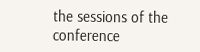the sessions of the conference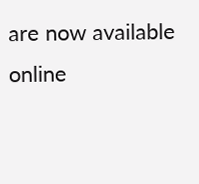are now available online